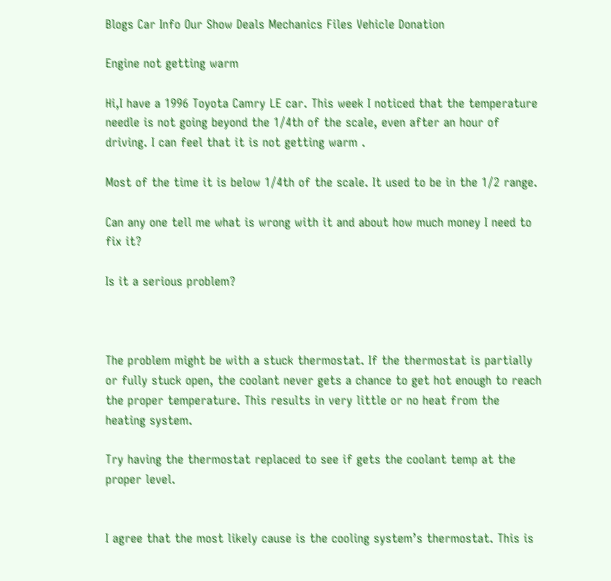Blogs Car Info Our Show Deals Mechanics Files Vehicle Donation

Engine not getting warm

Hi,I have a 1996 Toyota Camry LE car. This week I noticed that the temperature needle is not going beyond the 1/4th of the scale, even after an hour of driving. I can feel that it is not getting warm .

Most of the time it is below 1/4th of the scale. It used to be in the 1/2 range.

Can any one tell me what is wrong with it and about how much money I need to fix it?

Is it a serious problem?



The problem might be with a stuck thermostat. If the thermostat is partially or fully stuck open, the coolant never gets a chance to get hot enough to reach the proper temperature. This results in very little or no heat from the heating system.

Try having the thermostat replaced to see if gets the coolant temp at the proper level.


I agree that the most likely cause is the cooling system’s thermostat. This is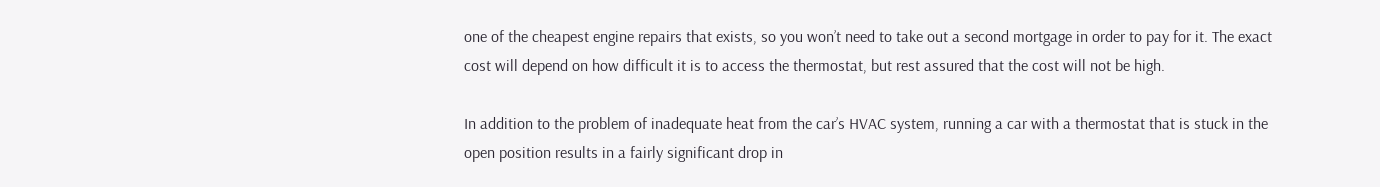one of the cheapest engine repairs that exists, so you won’t need to take out a second mortgage in order to pay for it. The exact cost will depend on how difficult it is to access the thermostat, but rest assured that the cost will not be high.

In addition to the problem of inadequate heat from the car’s HVAC system, running a car with a thermostat that is stuck in the open position results in a fairly significant drop in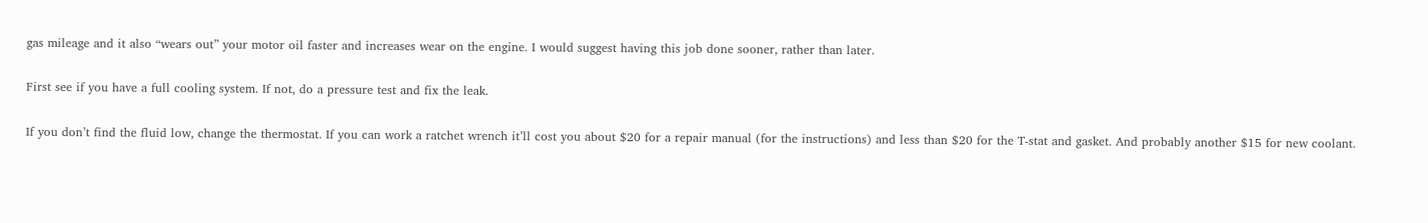gas mileage and it also “wears out” your motor oil faster and increases wear on the engine. I would suggest having this job done sooner, rather than later.

First see if you have a full cooling system. If not, do a pressure test and fix the leak.

If you don’t find the fluid low, change the thermostat. If you can work a ratchet wrench it’ll cost you about $20 for a repair manual (for the instructions) and less than $20 for the T-stat and gasket. And probably another $15 for new coolant.